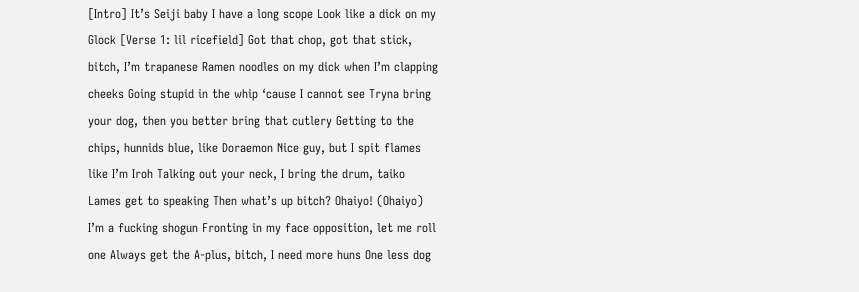[Intro] It’s Seiji baby I have a long scope Look like a dick on my Glock [Verse 1: lil ricefield] Got that chop, got that stick, bitch, I’m trapanese Ramen noodles on my dick when I’m clapping cheeks Going stupid in the whip ‘cause I cannot see Tryna bring your dog, then you better bring that cutlery Getting to the chips, hunnids blue, like Doraemon Nice guy, but I spit flames like I’m Iroh Talking out your neck, I bring the drum, taiko Lames get to speaking Then what’s up bitch? Ohaiyo! (Ohaiyo) I’m a fucking shogun Fronting in my face opposition, let me roll one Always get the A-plus, bitch, I need more huns One less dog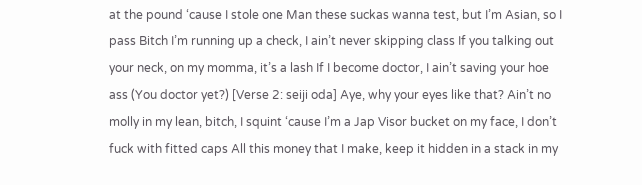at the pound ‘cause I stole one Man these suckas wanna test, but I’m Asian, so I pass Bitch I’m running up a check, I ain’t never skipping class If you talking out your neck, on my momma, it’s a lash If I become doctor, I ain’t saving your hoe ass (You doctor yet?) [Verse 2: seiji oda] Aye, why your eyes like that? Ain’t no molly in my lean, bitch, I squint ‘cause I’m a Jap Visor bucket on my face, I don’t fuck with fitted caps All this money that I make, keep it hidden in a stack in my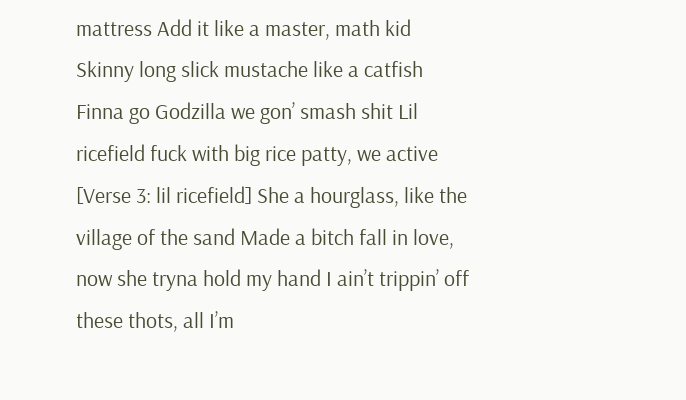mattress Add it like a master, math kid Skinny long slick mustache like a catfish Finna go Godzilla we gon’ smash shit Lil ricefield fuck with big rice patty, we active [Verse 3: lil ricefield] She a hourglass, like the village of the sand Made a bitch fall in love, now she tryna hold my hand I ain’t trippin’ off these thots, all I’m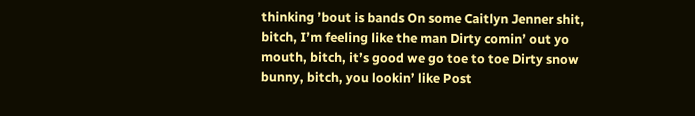thinking ’bout is bands On some Caitlyn Jenner shit, bitch, I’m feeling like the man Dirty comin’ out yo mouth, bitch, it’s good we go toe to toe Dirty snow bunny, bitch, you lookin’ like Post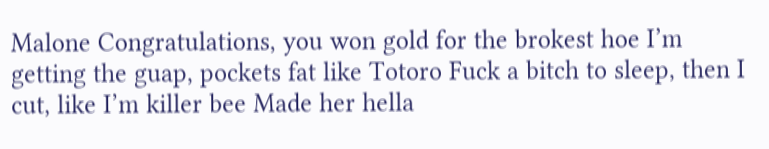Malone Congratulations, you won gold for the brokest hoe I’m getting the guap, pockets fat like Totoro Fuck a bitch to sleep, then I cut, like I’m killer bee Made her hella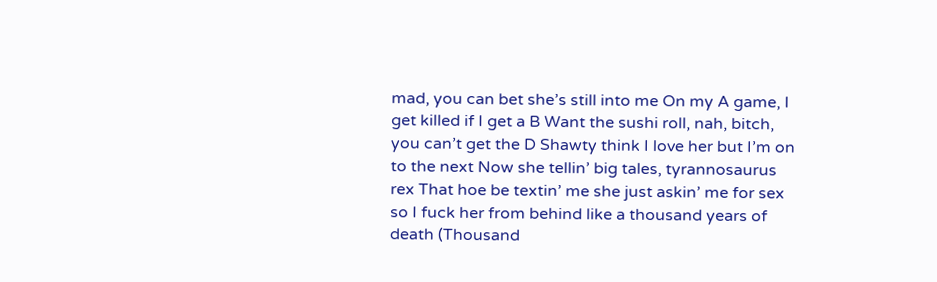mad, you can bet she’s still into me On my A game, I get killed if I get a B Want the sushi roll, nah, bitch, you can’t get the D Shawty think I love her but I’m on to the next Now she tellin’ big tales, tyrannosaurus rex That hoe be textin’ me she just askin’ me for sex so I fuck her from behind like a thousand years of death (Thousand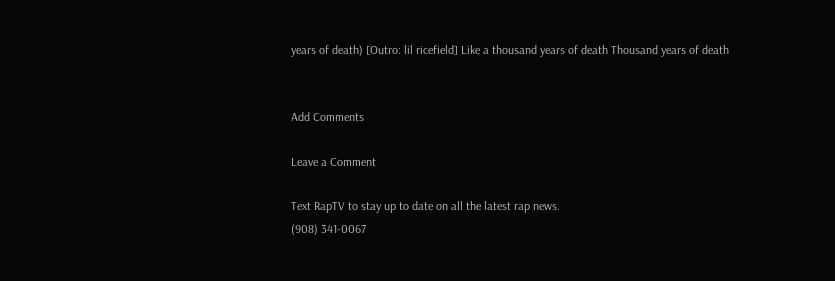years of death) [Outro: lil ricefield] Like a thousand years of death Thousand years of death


Add Comments

Leave a Comment

Text RapTV to stay up to date on all the latest rap news.
(908) 341-0067